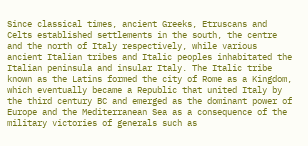Since classical times, ancient Greeks, Etruscans and Celts established settlements in the south, the centre and the north of Italy respectively, while various ancient Italian tribes and Italic peoples inhabitated the Italian peninsula and insular Italy. The Italic tribe known as the Latins formed the city of Rome as a Kingdom, which eventually became a Republic that united Italy by the third century BC and emerged as the dominant power of Europe and the Mediterranean Sea as a consequence of the military victories of generals such as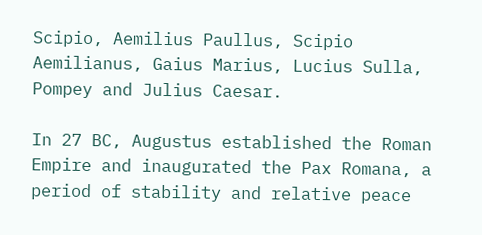Scipio, Aemilius Paullus, Scipio Aemilianus, Gaius Marius, Lucius Sulla, Pompey and Julius Caesar.

In 27 BC, Augustus established the Roman Empire and inaugurated the Pax Romana, a period of stability and relative peace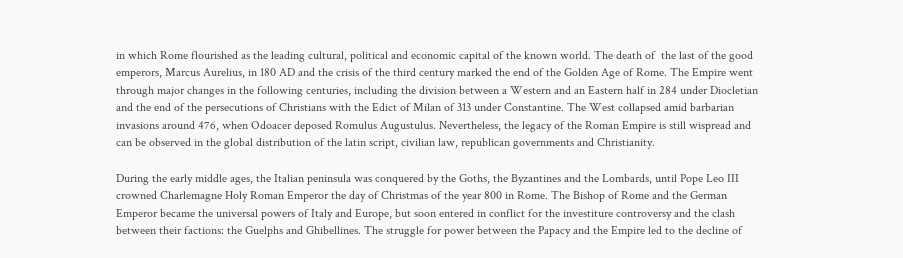in which Rome flourished as the leading cultural, political and economic capital of the known world. The death of  the last of the good emperors, Marcus Aurelius, in 180 AD and the crisis of the third century marked the end of the Golden Age of Rome. The Empire went through major changes in the following centuries, including the division between a Western and an Eastern half in 284 under Diocletian and the end of the persecutions of Christians with the Edict of Milan of 313 under Constantine. The West collapsed amid barbarian invasions around 476, when Odoacer deposed Romulus Augustulus. Nevertheless, the legacy of the Roman Empire is still wispread and can be observed in the global distribution of the latin script, civilian law, republican governments and Christianity.

During the early middle ages, the Italian peninsula was conquered by the Goths, the Byzantines and the Lombards, until Pope Leo III crowned Charlemagne Holy Roman Emperor the day of Christmas of the year 800 in Rome. The Bishop of Rome and the German Emperor became the universal powers of Italy and Europe, but soon entered in conflict for the investiture controversy and the clash between their factions: the Guelphs and Ghibellines. The struggle for power between the Papacy and the Empire led to the decline of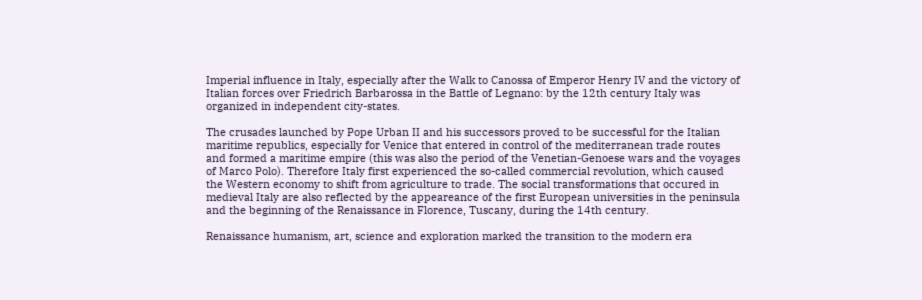Imperial influence in Italy, especially after the Walk to Canossa of Emperor Henry IV and the victory of Italian forces over Friedrich Barbarossa in the Battle of Legnano: by the 12th century Italy was organized in independent city-states.

The crusades launched by Pope Urban II and his successors proved to be successful for the Italian maritime republics, especially for Venice that entered in control of the mediterranean trade routes and formed a maritime empire (this was also the period of the Venetian-Genoese wars and the voyages of Marco Polo). Therefore Italy first experienced the so-called commercial revolution, which caused the Western economy to shift from agriculture to trade. The social transformations that occured in medieval Italy are also reflected by the appeareance of the first European universities in the peninsula and the beginning of the Renaissance in Florence, Tuscany, during the 14th century.

Renaissance humanism, art, science and exploration marked the transition to the modern era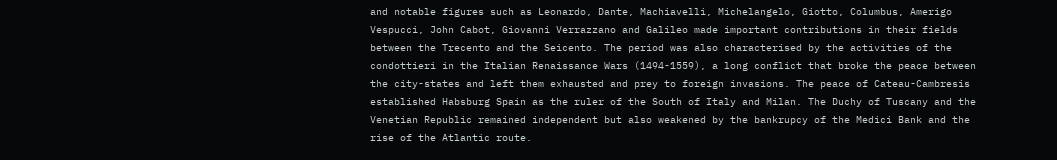and notable figures such as Leonardo, Dante, Machiavelli, Michelangelo, Giotto, Columbus, Amerigo Vespucci, John Cabot, Giovanni Verrazzano and Galileo made important contributions in their fields between the Trecento and the Seicento. The period was also characterised by the activities of the condottieri in the Italian Renaissance Wars (1494-1559), a long conflict that broke the peace between the city-states and left them exhausted and prey to foreign invasions. The peace of Cateau-Cambresis established Habsburg Spain as the ruler of the South of Italy and Milan. The Duchy of Tuscany and the Venetian Republic remained independent but also weakened by the bankrupcy of the Medici Bank and the rise of the Atlantic route.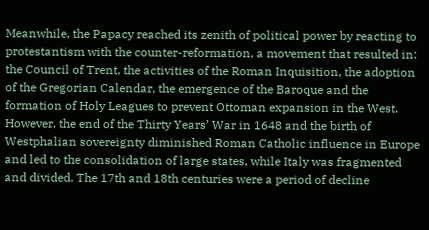Meanwhile, the Papacy reached its zenith of political power by reacting to protestantism with the counter-reformation, a movement that resulted in: the Council of Trent, the activities of the Roman Inquisition, the adoption of the Gregorian Calendar, the emergence of the Baroque and the formation of Holy Leagues to prevent Ottoman expansion in the West. However, the end of the Thirty Years’ War in 1648 and the birth of Westphalian sovereignty diminished Roman Catholic influence in Europe and led to the consolidation of large states, while Italy was fragmented and divided. The 17th and 18th centuries were a period of decline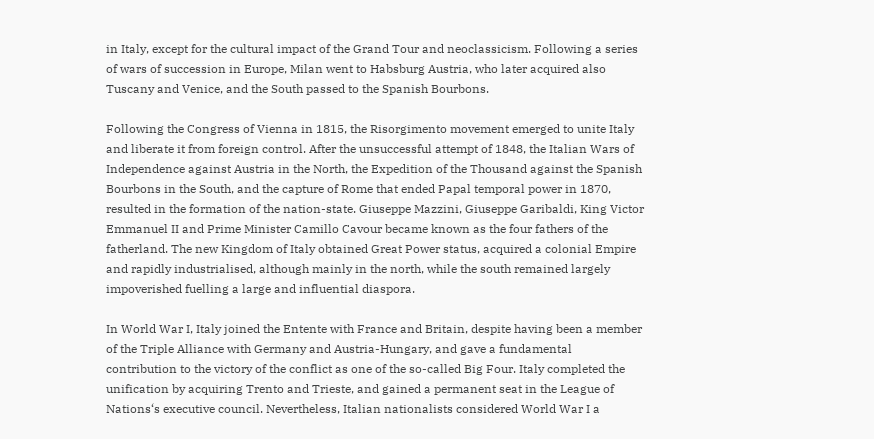in Italy, except for the cultural impact of the Grand Tour and neoclassicism. Following a series of wars of succession in Europe, Milan went to Habsburg Austria, who later acquired also Tuscany and Venice, and the South passed to the Spanish Bourbons.

Following the Congress of Vienna in 1815, the Risorgimento movement emerged to unite Italy and liberate it from foreign control. After the unsuccessful attempt of 1848, the Italian Wars of Independence against Austria in the North, the Expedition of the Thousand against the Spanish Bourbons in the South, and the capture of Rome that ended Papal temporal power in 1870, resulted in the formation of the nation-state. Giuseppe Mazzini, Giuseppe Garibaldi, King Victor Emmanuel II and Prime Minister Camillo Cavour became known as the four fathers of the fatherland. The new Kingdom of Italy obtained Great Power status, acquired a colonial Empire and rapidly industrialised, although mainly in the north, while the south remained largely impoverished fuelling a large and influential diaspora.

In World War I, Italy joined the Entente with France and Britain, despite having been a member of the Triple Alliance with Germany and Austria-Hungary, and gave a fundamental contribution to the victory of the conflict as one of the so-called Big Four. Italy completed the unification by acquiring Trento and Trieste, and gained a permanent seat in the League of Nations‘s executive council. Nevertheless, Italian nationalists considered World War I a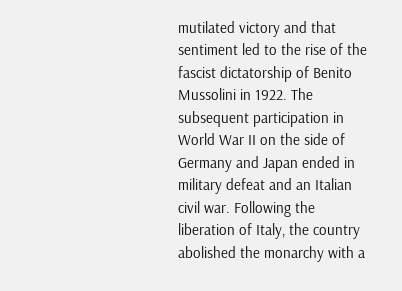mutilated victory and that sentiment led to the rise of the fascist dictatorship of Benito Mussolini in 1922. The subsequent participation in World War II on the side of Germany and Japan ended in military defeat and an Italian civil war. Following the liberation of Italy, the country abolished the monarchy with a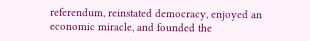referendum, reinstated democracy, enjoyed an economic miracle, and founded the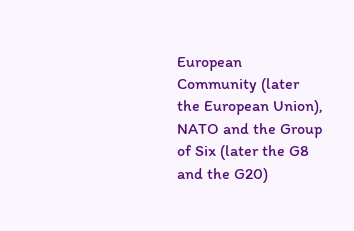European Community (later the European Union), NATO and the Group of Six (later the G8 and the G20)